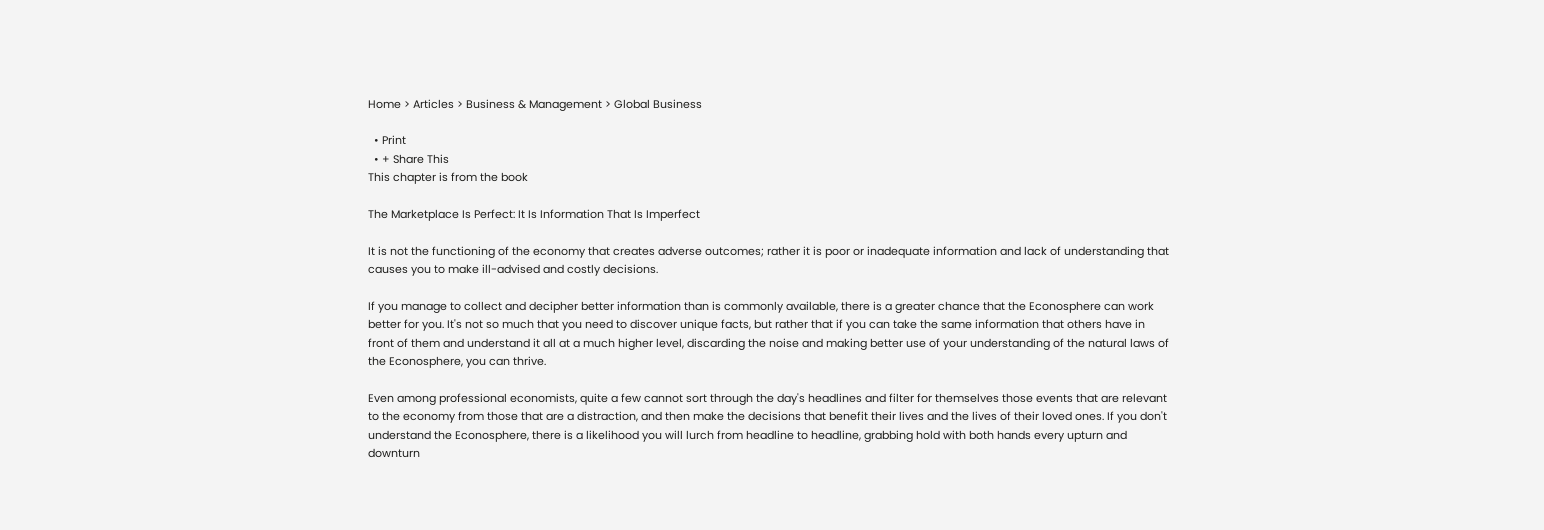Home > Articles > Business & Management > Global Business

  • Print
  • + Share This
This chapter is from the book

The Marketplace Is Perfect: It Is Information That Is Imperfect

It is not the functioning of the economy that creates adverse outcomes; rather it is poor or inadequate information and lack of understanding that causes you to make ill-advised and costly decisions.

If you manage to collect and decipher better information than is commonly available, there is a greater chance that the Econosphere can work better for you. It's not so much that you need to discover unique facts, but rather that if you can take the same information that others have in front of them and understand it all at a much higher level, discarding the noise and making better use of your understanding of the natural laws of the Econosphere, you can thrive.

Even among professional economists, quite a few cannot sort through the day's headlines and filter for themselves those events that are relevant to the economy from those that are a distraction, and then make the decisions that benefit their lives and the lives of their loved ones. If you don't understand the Econosphere, there is a likelihood you will lurch from headline to headline, grabbing hold with both hands every upturn and downturn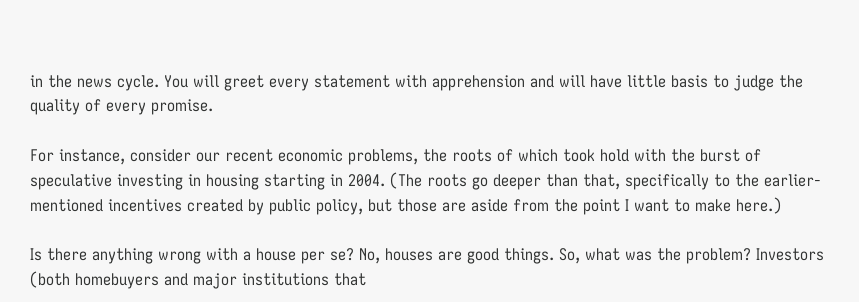in the news cycle. You will greet every statement with apprehension and will have little basis to judge the quality of every promise.

For instance, consider our recent economic problems, the roots of which took hold with the burst of speculative investing in housing starting in 2004. (The roots go deeper than that, specifically to the earlier-mentioned incentives created by public policy, but those are aside from the point I want to make here.)

Is there anything wrong with a house per se? No, houses are good things. So, what was the problem? Investors (both homebuyers and major institutions that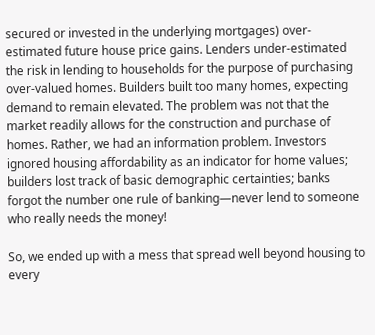secured or invested in the underlying mortgages) over-estimated future house price gains. Lenders under-estimated the risk in lending to households for the purpose of purchasing over-valued homes. Builders built too many homes, expecting demand to remain elevated. The problem was not that the market readily allows for the construction and purchase of homes. Rather, we had an information problem. Investors ignored housing affordability as an indicator for home values; builders lost track of basic demographic certainties; banks forgot the number one rule of banking—never lend to someone who really needs the money!

So, we ended up with a mess that spread well beyond housing to every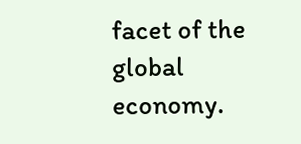facet of the global economy.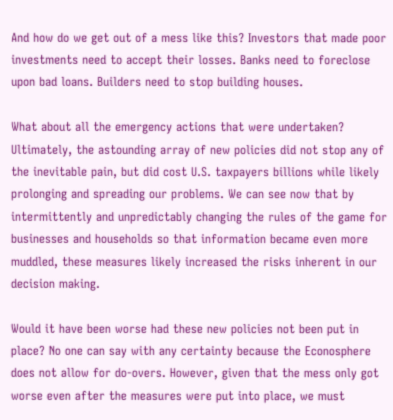And how do we get out of a mess like this? Investors that made poor investments need to accept their losses. Banks need to foreclose upon bad loans. Builders need to stop building houses.

What about all the emergency actions that were undertaken? Ultimately, the astounding array of new policies did not stop any of the inevitable pain, but did cost U.S. taxpayers billions while likely prolonging and spreading our problems. We can see now that by intermittently and unpredictably changing the rules of the game for businesses and households so that information became even more muddled, these measures likely increased the risks inherent in our decision making.

Would it have been worse had these new policies not been put in place? No one can say with any certainty because the Econosphere does not allow for do-overs. However, given that the mess only got worse even after the measures were put into place, we must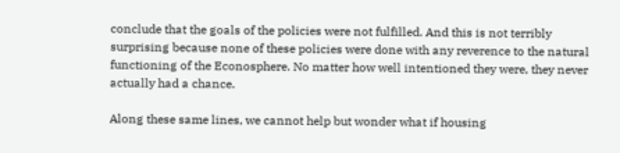conclude that the goals of the policies were not fulfilled. And this is not terribly surprising because none of these policies were done with any reverence to the natural functioning of the Econosphere. No matter how well intentioned they were, they never actually had a chance.

Along these same lines, we cannot help but wonder what if housing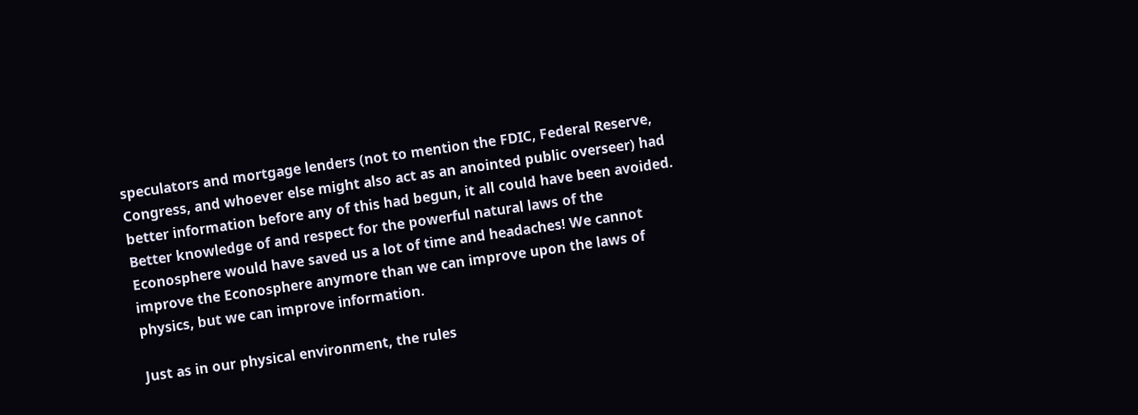speculators and mortgage lenders (not to mention the FDIC, Federal Reserve, Congress, and whoever else might also act as an anointed public overseer) had better information before any of this had begun, it all could have been avoided. Better knowledge of and respect for the powerful natural laws of the Econosphere would have saved us a lot of time and headaches! We cannot improve the Econosphere anymore than we can improve upon the laws of physics, but we can improve information.

Just as in our physical environment, the rules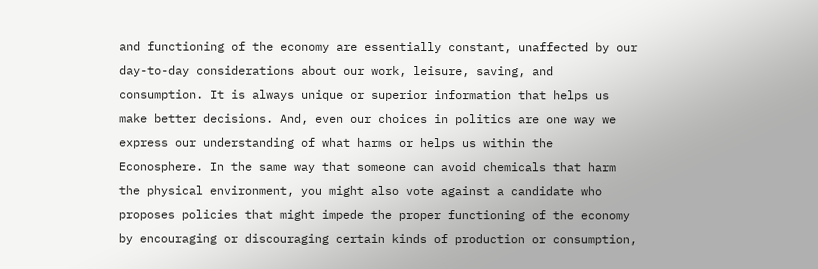and functioning of the economy are essentially constant, unaffected by our day-to-day considerations about our work, leisure, saving, and consumption. It is always unique or superior information that helps us make better decisions. And, even our choices in politics are one way we express our understanding of what harms or helps us within the Econosphere. In the same way that someone can avoid chemicals that harm the physical environment, you might also vote against a candidate who proposes policies that might impede the proper functioning of the economy by encouraging or discouraging certain kinds of production or consumption,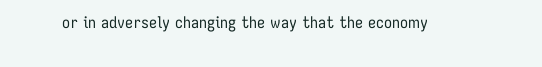or in adversely changing the way that the economy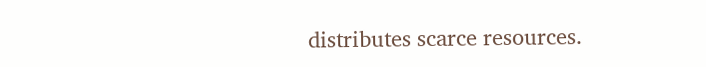distributes scarce resources.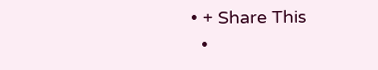• + Share This
  •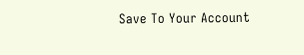Save To Your Account